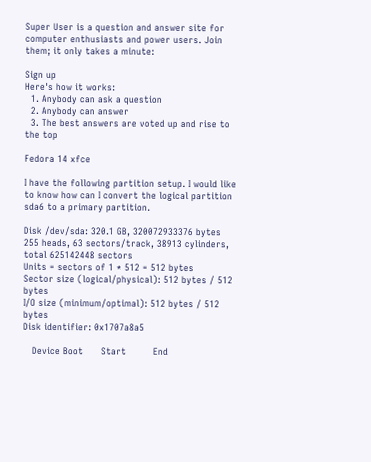Super User is a question and answer site for computer enthusiasts and power users. Join them; it only takes a minute:

Sign up
Here's how it works:
  1. Anybody can ask a question
  2. Anybody can answer
  3. The best answers are voted up and rise to the top

Fedora 14 xfce

I have the following partition setup. I would like to know how can I convert the logical partition sda6 to a primary partition.

Disk /dev/sda: 320.1 GB, 320072933376 bytes
255 heads, 63 sectors/track, 38913 cylinders, total 625142448 sectors
Units = sectors of 1 * 512 = 512 bytes
Sector size (logical/physical): 512 bytes / 512 bytes
I/O size (minimum/optimal): 512 bytes / 512 bytes
Disk identifier: 0x1707a8a5

   Device Boot      Start         End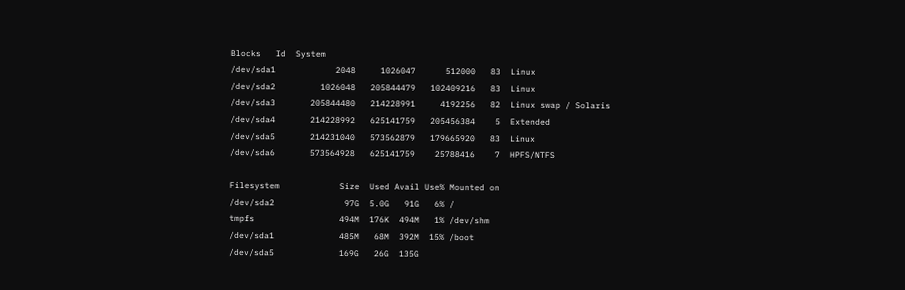Blocks   Id  System
/dev/sda1            2048     1026047      512000   83  Linux
/dev/sda2         1026048   205844479   102409216   83  Linux
/dev/sda3       205844480   214228991     4192256   82  Linux swap / Solaris
/dev/sda4       214228992   625141759   205456384    5  Extended
/dev/sda5       214231040   573562879   179665920   83  Linux
/dev/sda6       573564928   625141759    25788416    7  HPFS/NTFS

Filesystem            Size  Used Avail Use% Mounted on
/dev/sda2              97G  5.0G   91G   6% /
tmpfs                 494M  176K  494M   1% /dev/shm
/dev/sda1             485M   68M  392M  15% /boot
/dev/sda5             169G   26G  135G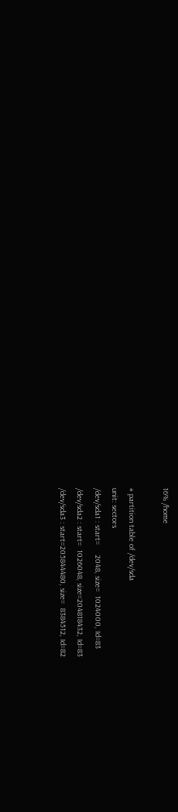16% /home

# partition table of /dev/sda
unit: sectors
/dev/sda1 : start=     2048, size=  1024000, Id=83
/dev/sda2 : start=  1026048, size=204818432, Id=83
/dev/sda3 : start=205844480, size=  8384512, Id=82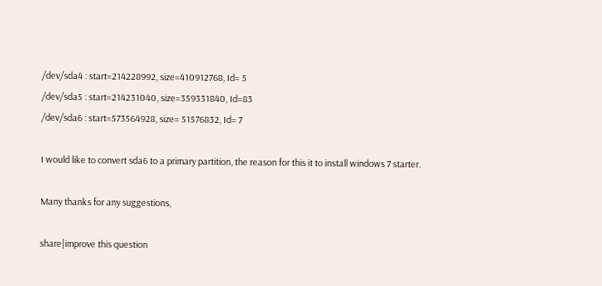/dev/sda4 : start=214228992, size=410912768, Id= 5
/dev/sda5 : start=214231040, size=359331840, Id=83
/dev/sda6 : start=573564928, size= 51576832, Id= 7

I would like to convert sda6 to a primary partition, the reason for this it to install windows 7 starter.

Many thanks for any suggestions,

share|improve this question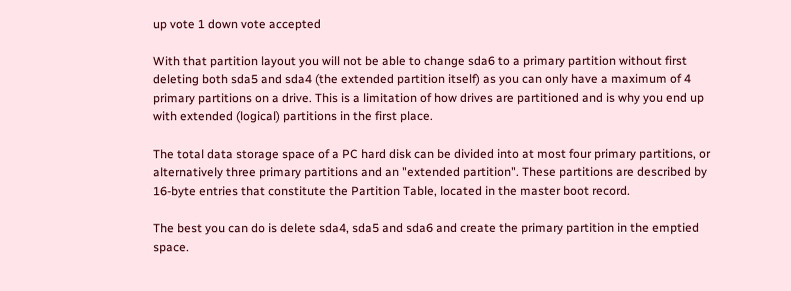up vote 1 down vote accepted

With that partition layout you will not be able to change sda6 to a primary partition without first deleting both sda5 and sda4 (the extended partition itself) as you can only have a maximum of 4 primary partitions on a drive. This is a limitation of how drives are partitioned and is why you end up with extended (logical) partitions in the first place.

The total data storage space of a PC hard disk can be divided into at most four primary partitions, or alternatively three primary partitions and an "extended partition". These partitions are described by 16-byte entries that constitute the Partition Table, located in the master boot record.

The best you can do is delete sda4, sda5 and sda6 and create the primary partition in the emptied space.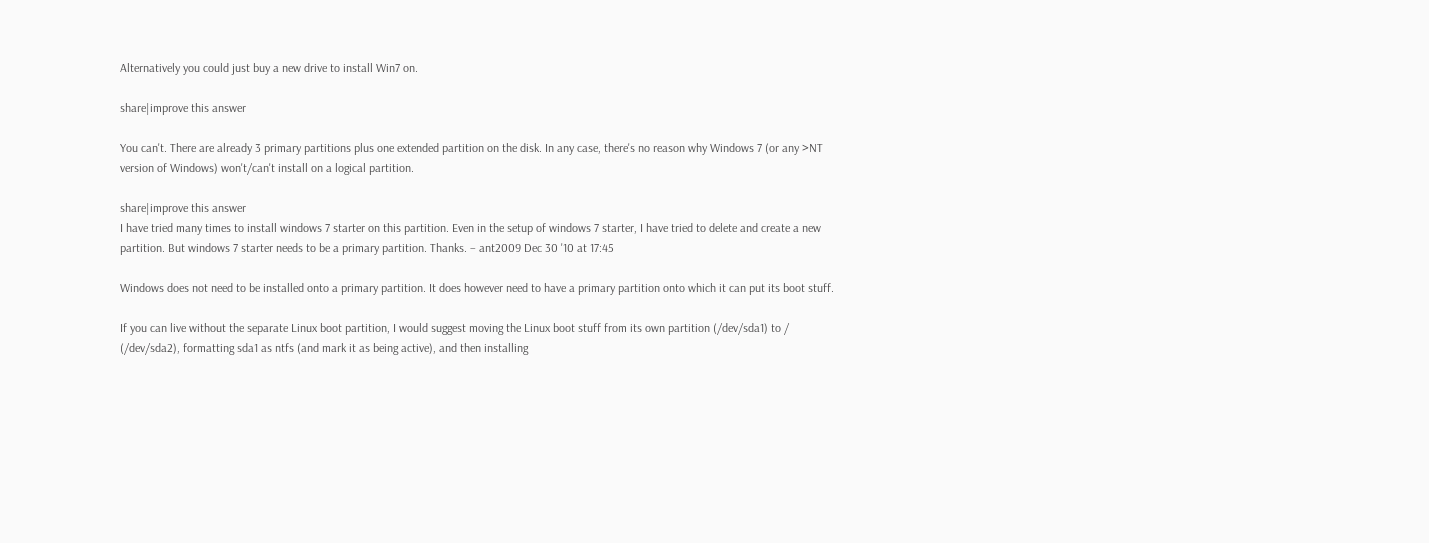Alternatively you could just buy a new drive to install Win7 on.

share|improve this answer

You can't. There are already 3 primary partitions plus one extended partition on the disk. In any case, there's no reason why Windows 7 (or any >NT version of Windows) won't/can't install on a logical partition.

share|improve this answer
I have tried many times to install windows 7 starter on this partition. Even in the setup of windows 7 starter, I have tried to delete and create a new partition. But windows 7 starter needs to be a primary partition. Thanks. – ant2009 Dec 30 '10 at 17:45

Windows does not need to be installed onto a primary partition. It does however need to have a primary partition onto which it can put its boot stuff.

If you can live without the separate Linux boot partition, I would suggest moving the Linux boot stuff from its own partition (/dev/sda1) to / (/dev/sda2), formatting sda1 as ntfs (and mark it as being active), and then installing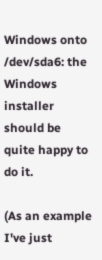Windows onto /dev/sda6: the Windows installer should be quite happy to do it.

(As an example I've just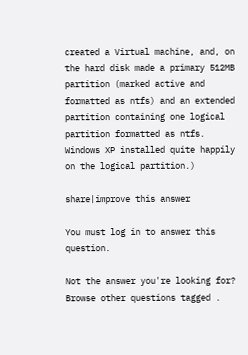created a Virtual machine, and, on the hard disk made a primary 512MB partition (marked active and formatted as ntfs) and an extended partition containing one logical partition formatted as ntfs. Windows XP installed quite happily on the logical partition.)

share|improve this answer

You must log in to answer this question.

Not the answer you're looking for? Browse other questions tagged .